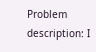Problem description: I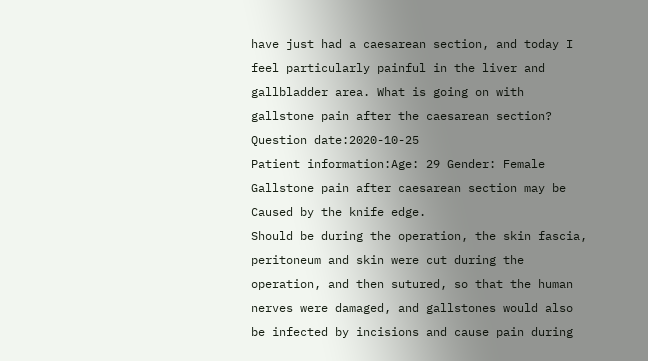have just had a caesarean section, and today I feel particularly painful in the liver and gallbladder area. What is going on with gallstone pain after the caesarean section?
Question date:2020-10-25
Patient information:Age: 29 Gender: Female
Gallstone pain after caesarean section may be Caused by the knife edge.
Should be during the operation, the skin fascia, peritoneum and skin were cut during the operation, and then sutured, so that the human nerves were damaged, and gallstones would also be infected by incisions and cause pain during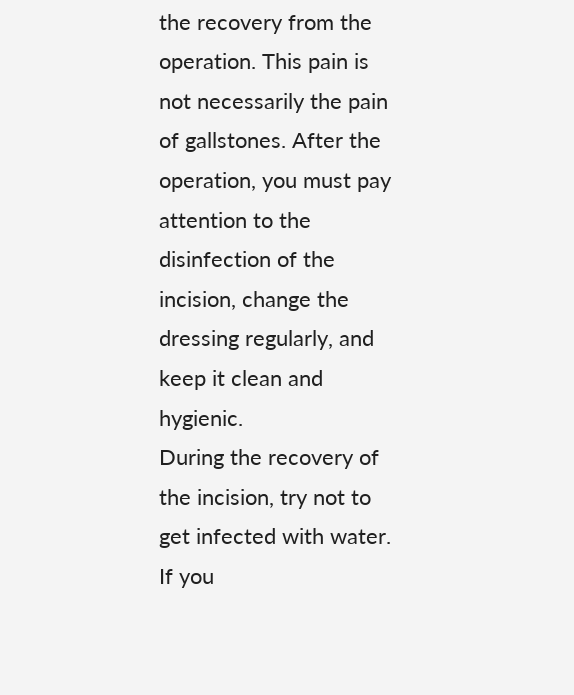the recovery from the operation. This pain is not necessarily the pain of gallstones. After the operation, you must pay attention to the disinfection of the incision, change the dressing regularly, and keep it clean and hygienic.
During the recovery of the incision, try not to get infected with water. If you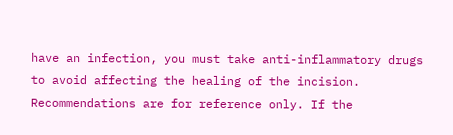have an infection, you must take anti-inflammatory drugs to avoid affecting the healing of the incision.
Recommendations are for reference only. If the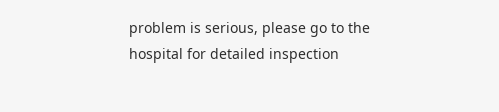problem is serious, please go to the hospital for detailed inspection